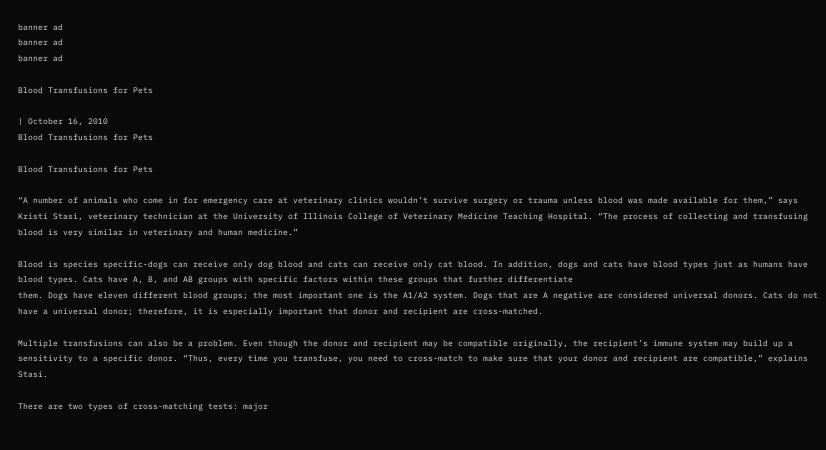banner ad
banner ad
banner ad

Blood Transfusions for Pets

| October 16, 2010
Blood Transfusions for Pets

Blood Transfusions for Pets

“A number of animals who come in for emergency care at veterinary clinics wouldn’t survive surgery or trauma unless blood was made available for them,” says Kristi Stasi, veterinary technician at the University of Illinois College of Veterinary Medicine Teaching Hospital. “The process of collecting and transfusing blood is very similar in veterinary and human medicine.”

Blood is species specific-dogs can receive only dog blood and cats can receive only cat blood. In addition, dogs and cats have blood types just as humans have blood types. Cats have A, B, and AB groups with specific factors within these groups that further differentiate
them. Dogs have eleven different blood groups; the most important one is the A1/A2 system. Dogs that are A negative are considered universal donors. Cats do not have a universal donor; therefore, it is especially important that donor and recipient are cross-matched.

Multiple transfusions can also be a problem. Even though the donor and recipient may be compatible originally, the recipient’s immune system may build up a sensitivity to a specific donor. “Thus, every time you transfuse, you need to cross-match to make sure that your donor and recipient are compatible,” explains Stasi.

There are two types of cross-matching tests: major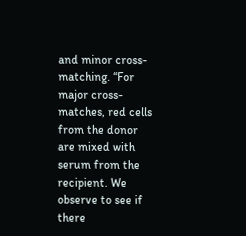and minor cross-matching. “For major cross-matches, red cells from the donor are mixed with serum from the recipient. We observe to see if there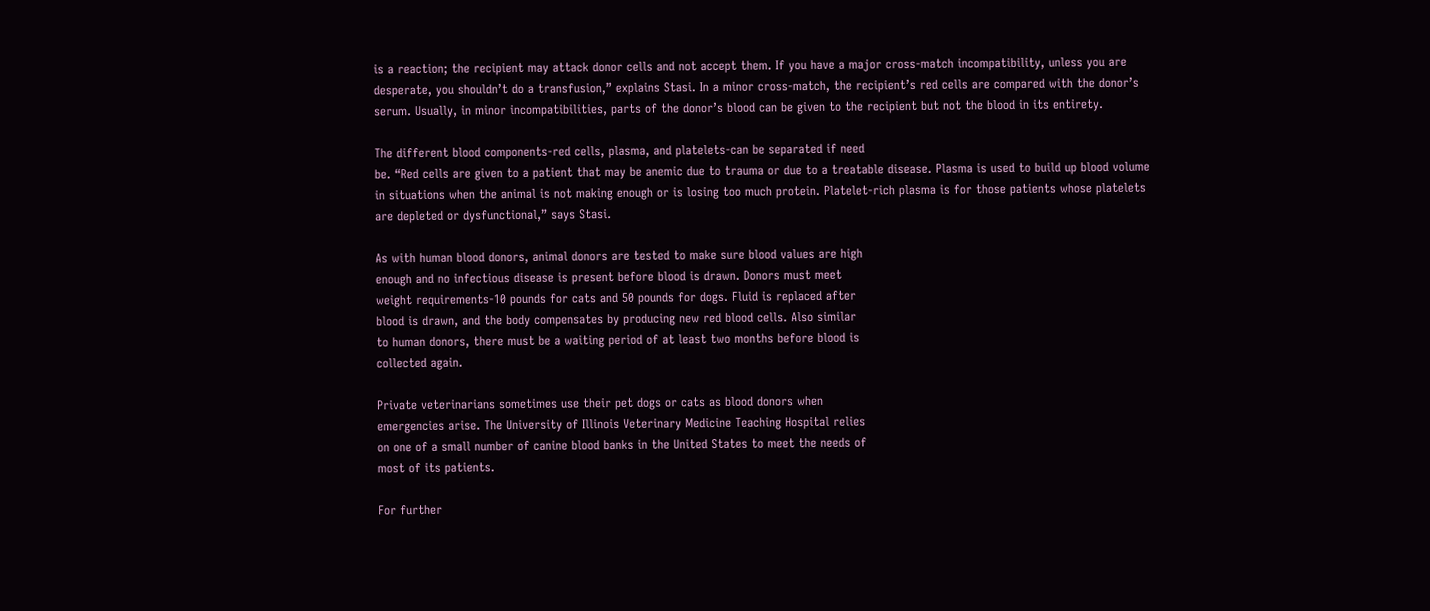is a reaction; the recipient may attack donor cells and not accept them. If you have a major cross-match incompatibility, unless you are desperate, you shouldn’t do a transfusion,” explains Stasi. In a minor cross-match, the recipient’s red cells are compared with the donor’s serum. Usually, in minor incompatibilities, parts of the donor’s blood can be given to the recipient but not the blood in its entirety.

The different blood components-red cells, plasma, and platelets-can be separated if need
be. “Red cells are given to a patient that may be anemic due to trauma or due to a treatable disease. Plasma is used to build up blood volume in situations when the animal is not making enough or is losing too much protein. Platelet-rich plasma is for those patients whose platelets are depleted or dysfunctional,” says Stasi.

As with human blood donors, animal donors are tested to make sure blood values are high
enough and no infectious disease is present before blood is drawn. Donors must meet
weight requirements-10 pounds for cats and 50 pounds for dogs. Fluid is replaced after
blood is drawn, and the body compensates by producing new red blood cells. Also similar
to human donors, there must be a waiting period of at least two months before blood is
collected again.

Private veterinarians sometimes use their pet dogs or cats as blood donors when
emergencies arise. The University of Illinois Veterinary Medicine Teaching Hospital relies
on one of a small number of canine blood banks in the United States to meet the needs of
most of its patients.

For further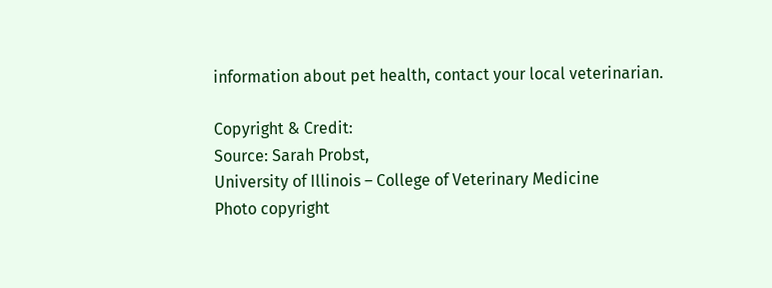information about pet health, contact your local veterinarian.

Copyright & Credit:
Source: Sarah Probst,
University of Illinois – College of Veterinary Medicine
Photo copyright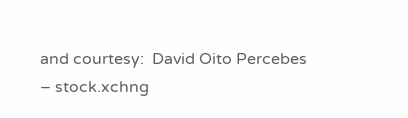and courtesy:  David Oito Percebes
– stock.xchng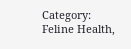Category: Feline Health,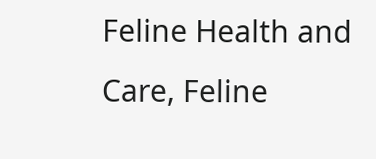Feline Health and Care, Feline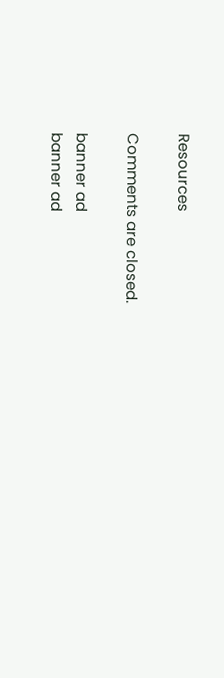Resources

Comments are closed.

banner ad
banner ad